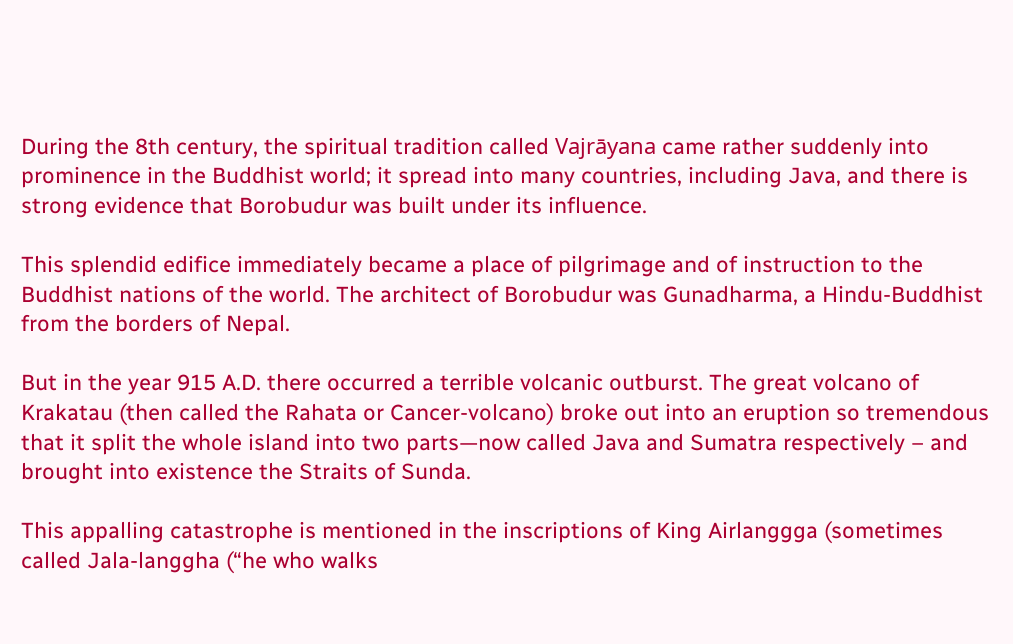During the 8th century, the spiritual tradition called Vajrāyana came rather suddenly into prominence in the Buddhist world; it spread into many countries, including Java, and there is strong evidence that Borobudur was built under its influence.

This splendid edifice immediately became a place of pilgrimage and of instruction to the Buddhist nations of the world. The architect of Borobudur was Gunadharma, a Hindu-Buddhist from the borders of Nepal.

But in the year 915 A.D. there occurred a terrible volcanic outburst. The great volcano of Krakatau (then called the Rahata or Cancer-volcano) broke out into an eruption so tremendous that it split the whole island into two parts—now called Java and Sumatra respectively – and brought into existence the Straits of Sunda.

This appalling catastrophe is mentioned in the inscriptions of King Airlanggga (sometimes called Jala-langgha (“he who walks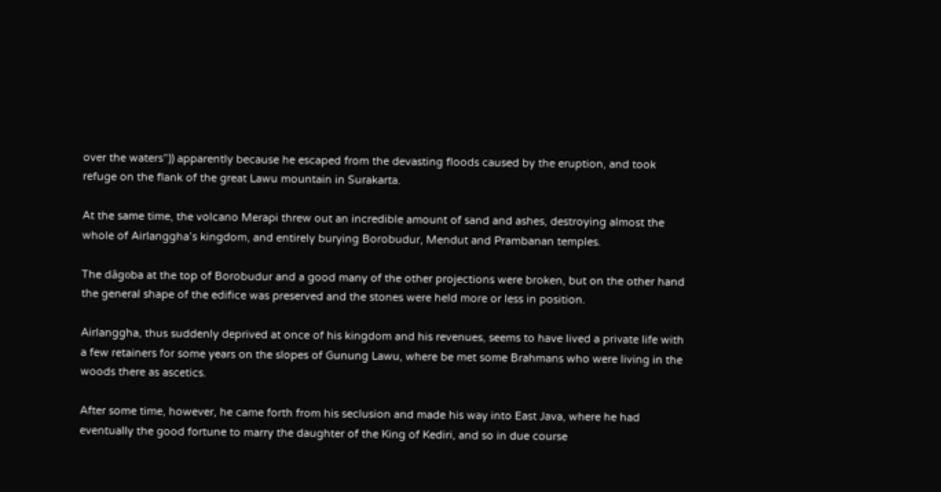over the waters”)) apparently because he escaped from the devasting floods caused by the eruption, and took refuge on the flank of the great Lawu mountain in Surakarta.

At the same time, the volcano Merapi threw out an incredible amount of sand and ashes, destroying almost the whole of Airlanggha’s kingdom, and entirely burying Borobudur, Mendut and Prambanan temples.

The dāgοba at the top of Borobudur and a good many of the other projections were broken, but on the other hand the general shape of the edifice was preserved and the stones were held more or less in position.

Airlanggha, thus suddenly deprived at once of his kingdom and his revenues, seems to have lived a private life with a few retainers for some years on the slopes of Gunung Lawu, where be met some Brahmans who were living in the woods there as ascetics.

After some time, however, he came forth from his seclusion and made his way into East Java, where he had eventually the good fortune to marry the daughter of the King of Kediri, and so in due course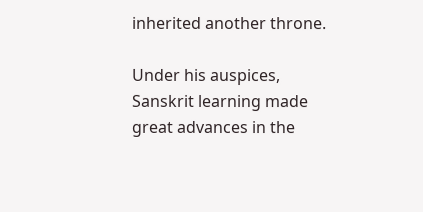inherited another throne.

Under his auspices, Sanskrit learning made great advances in the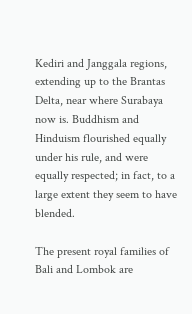Kediri and Janggala regions, extending up to the Brantas Delta, near where Surabaya now is. Buddhism and Hinduism flourished equally under his rule, and were equally respected; in fact, to a large extent they seem to have blended.

The present royal families of Bali and Lombok are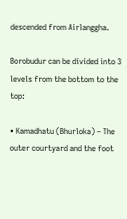descended from Airlanggha.

Borobudur can be divided into 3 levels from the bottom to the top:

• Kamadhatu (Bhurloka) – The outer courtyard and the foot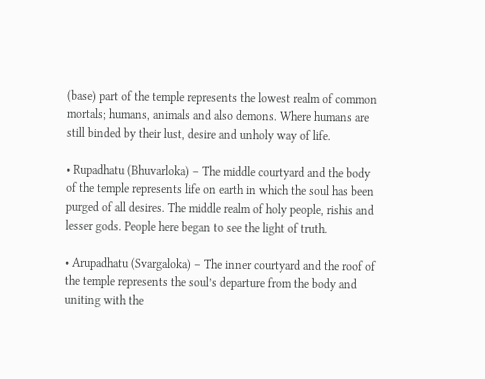(base) part of the temple represents the lowest realm of common mortals; humans, animals and also demons. Where humans are still binded by their lust, desire and unholy way of life.

• Rupadhatu (Bhuvarloka) – The middle courtyard and the body of the temple represents life on earth in which the soul has been purged of all desires. The middle realm of holy people, rishis and lesser gods. People here began to see the light of truth.

• Arupadhatu (Svargaloka) – The inner courtyard and the roof of the temple represents the soul’s departure from the body and uniting with the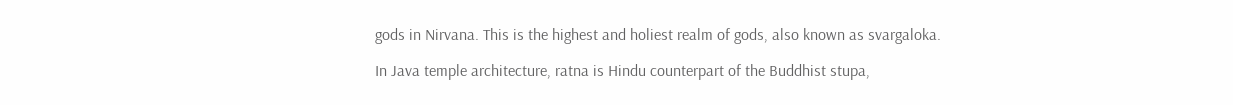gods in Nirvana. This is the highest and holiest realm of gods, also known as svargaloka.

In Java temple architecture, ratna is Hindu counterpart of the Buddhist stupa,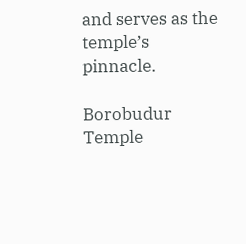and serves as the temple’s pinnacle.

Borobudur Temple